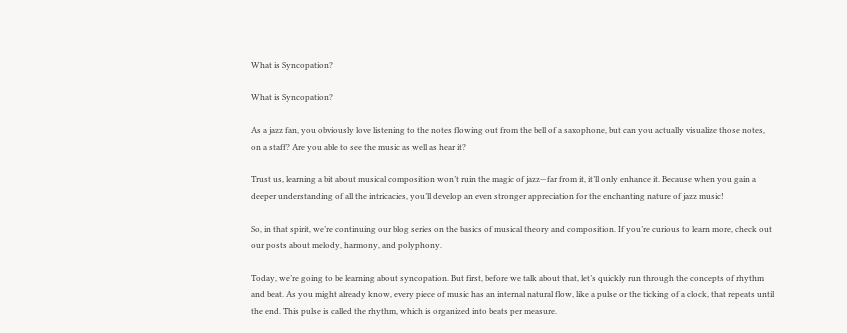What is Syncopation?

What is Syncopation?

As a jazz fan, you obviously love listening to the notes flowing out from the bell of a saxophone, but can you actually visualize those notes, on a staff? Are you able to see the music as well as hear it?

Trust us, learning a bit about musical composition won’t ruin the magic of jazz—far from it, it’ll only enhance it. Because when you gain a deeper understanding of all the intricacies, you’ll develop an even stronger appreciation for the enchanting nature of jazz music!

So, in that spirit, we’re continuing our blog series on the basics of musical theory and composition. If you’re curious to learn more, check out our posts about melody, harmony, and polyphony.

Today, we’re going to be learning about syncopation. But first, before we talk about that, let’s quickly run through the concepts of rhythm and beat. As you might already know, every piece of music has an internal natural flow, like a pulse or the ticking of a clock, that repeats until the end. This pulse is called the rhythm, which is organized into beats per measure.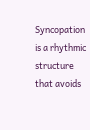Syncopation is a rhythmic structure that avoids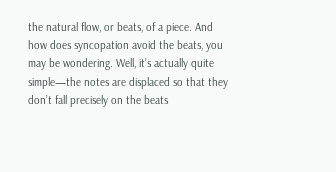the natural flow, or beats, of a piece. And how does syncopation avoid the beats, you may be wondering. Well, it’s actually quite simple—the notes are displaced so that they don’t fall precisely on the beats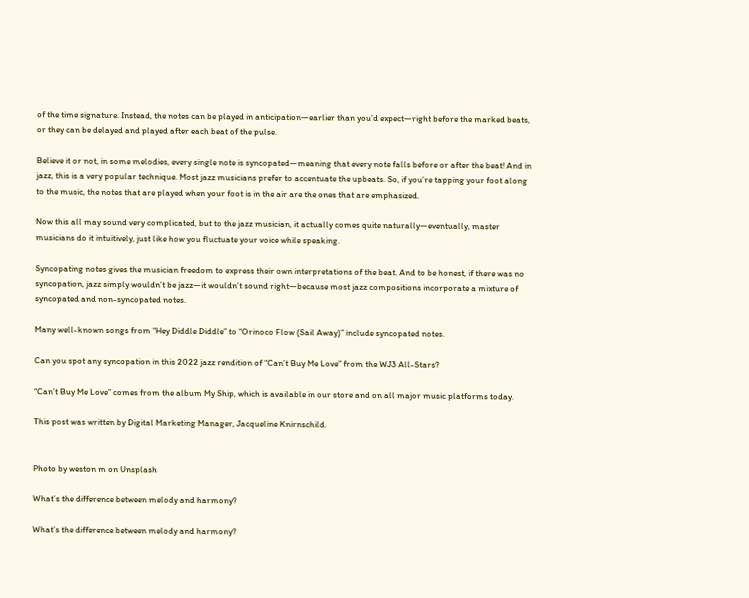of the time signature. Instead, the notes can be played in anticipation—earlier than you’d expect—right before the marked beats, or they can be delayed and played after each beat of the pulse.

Believe it or not, in some melodies, every single note is syncopated—meaning that every note falls before or after the beat! And in jazz, this is a very popular technique. Most jazz musicians prefer to accentuate the upbeats. So, if you’re tapping your foot along to the music, the notes that are played when your foot is in the air are the ones that are emphasized.

Now this all may sound very complicated, but to the jazz musician, it actually comes quite naturally—eventually, master musicians do it intuitively, just like how you fluctuate your voice while speaking.

Syncopating notes gives the musician freedom to express their own interpretations of the beat. And to be honest, if there was no syncopation, jazz simply wouldn’t be jazz—it wouldn’t sound right—because most jazz compositions incorporate a mixture of syncopated and non-syncopated notes.

Many well-known songs from “Hey Diddle Diddle” to “Orinoco Flow (Sail Away)” include syncopated notes.

Can you spot any syncopation in this 2022 jazz rendition of “Can’t Buy Me Love” from the WJ3 All-Stars?

“Can’t Buy Me Love” comes from the album My Ship, which is available in our store and on all major music platforms today.

This post was written by Digital Marketing Manager, Jacqueline Knirnschild.


Photo by weston m on Unsplash

What’s the difference between melody and harmony?

What’s the difference between melody and harmony?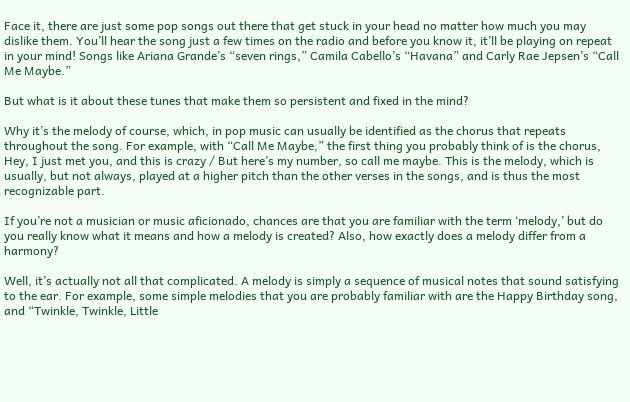Face it, there are just some pop songs out there that get stuck in your head no matter how much you may dislike them. You’ll hear the song just a few times on the radio and before you know it, it’ll be playing on repeat in your mind! Songs like Ariana Grande’s “seven rings,” Camila Cabello’s “Havana” and Carly Rae Jepsen’s “Call Me Maybe.”

But what is it about these tunes that make them so persistent and fixed in the mind?

Why it’s the melody of course, which, in pop music can usually be identified as the chorus that repeats throughout the song. For example, with “Call Me Maybe,” the first thing you probably think of is the chorus, Hey, I just met you, and this is crazy / But here’s my number, so call me maybe. This is the melody, which is usually, but not always, played at a higher pitch than the other verses in the songs, and is thus the most recognizable part.

If you’re not a musician or music aficionado, chances are that you are familiar with the term ‘melody,’ but do you really know what it means and how a melody is created? Also, how exactly does a melody differ from a harmony?

Well, it’s actually not all that complicated. A melody is simply a sequence of musical notes that sound satisfying to the ear. For example, some simple melodies that you are probably familiar with are the Happy Birthday song, and “Twinkle, Twinkle, Little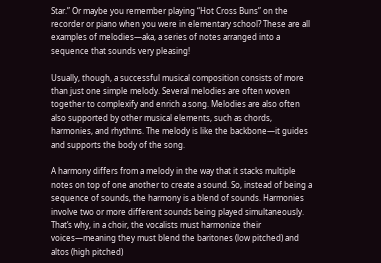Star.” Or maybe you remember playing “Hot Cross Buns” on the recorder or piano when you were in elementary school? These are all examples of melodies—aka, a series of notes arranged into a sequence that sounds very pleasing!

Usually, though, a successful musical composition consists of more than just one simple melody. Several melodies are often woven together to complexify and enrich a song. Melodies are also often also supported by other musical elements, such as chords, harmonies, and rhythms. The melody is like the backbone—it guides and supports the body of the song.

A harmony differs from a melody in the way that it stacks multiple notes on top of one another to create a sound. So, instead of being a sequence of sounds, the harmony is a blend of sounds. Harmonies involve two or more different sounds being played simultaneously. That’s why, in a choir, the vocalists must harmonize their voices—meaning they must blend the baritones (low pitched) and altos (high pitched)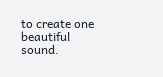to create one beautiful sound.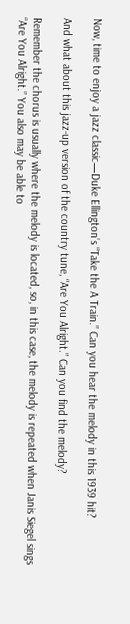Now, time to enjoy a jazz classic—Duke Ellington’s “Take the A Train.” Can you hear the melody in this 1939 hit?

And what about this jazz-up version of the country tune, “Are You Alright.” Can you find the melody?

Remember the chorus is usually where the melody is located, so, in this case, the melody is repeated when Janis Siegel sings “Are You Alright.” You also may be able to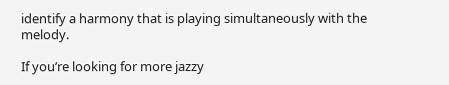identify a harmony that is playing simultaneously with the melody.

If you’re looking for more jazzy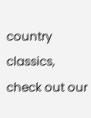country classics, check out our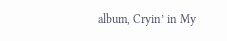album, Cryin’ in My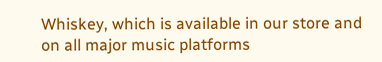Whiskey, which is available in our store and on all major music platforms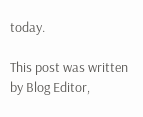today.

This post was written by Blog Editor,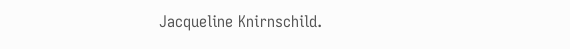Jacqueline Knirnschild.